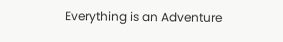Everything is an Adventure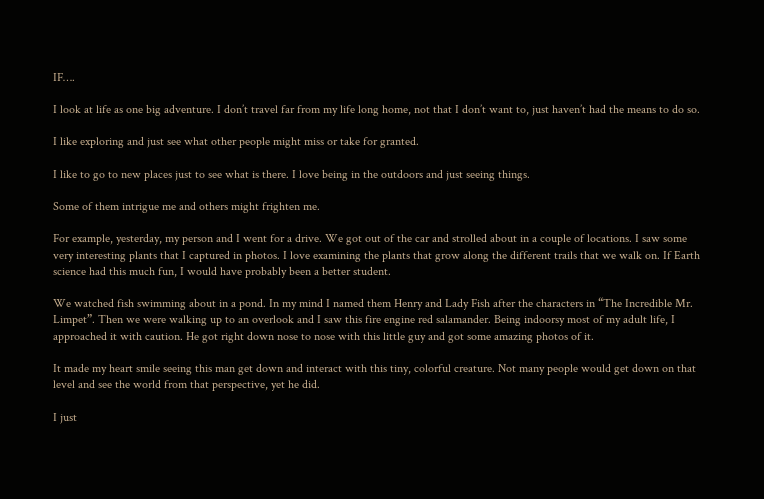IF….

I look at life as one big adventure. I don’t travel far from my life long home, not that I don’t want to, just haven’t had the means to do so.

I like exploring and just see what other people might miss or take for granted.

I like to go to new places just to see what is there. I love being in the outdoors and just seeing things.

Some of them intrigue me and others might frighten me.

For example, yesterday, my person and I went for a drive. We got out of the car and strolled about in a couple of locations. I saw some very interesting plants that I captured in photos. I love examining the plants that grow along the different trails that we walk on. If Earth science had this much fun, I would have probably been a better student.

We watched fish swimming about in a pond. In my mind I named them Henry and Lady Fish after the characters in “The Incredible Mr. Limpet”. Then we were walking up to an overlook and I saw this fire engine red salamander. Being indoorsy most of my adult life, I approached it with caution. He got right down nose to nose with this little guy and got some amazing photos of it.

It made my heart smile seeing this man get down and interact with this tiny, colorful creature. Not many people would get down on that level and see the world from that perspective, yet he did.

I just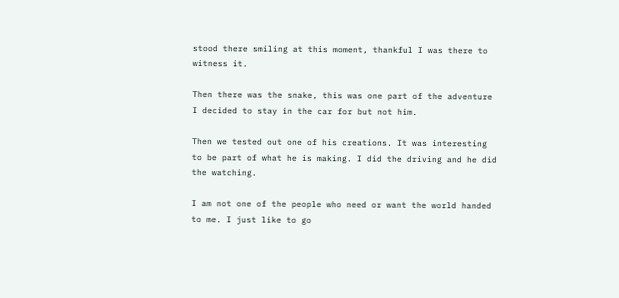stood there smiling at this moment, thankful I was there to witness it.

Then there was the snake, this was one part of the adventure I decided to stay in the car for but not him.

Then we tested out one of his creations. It was interesting to be part of what he is making. I did the driving and he did the watching.

I am not one of the people who need or want the world handed to me. I just like to go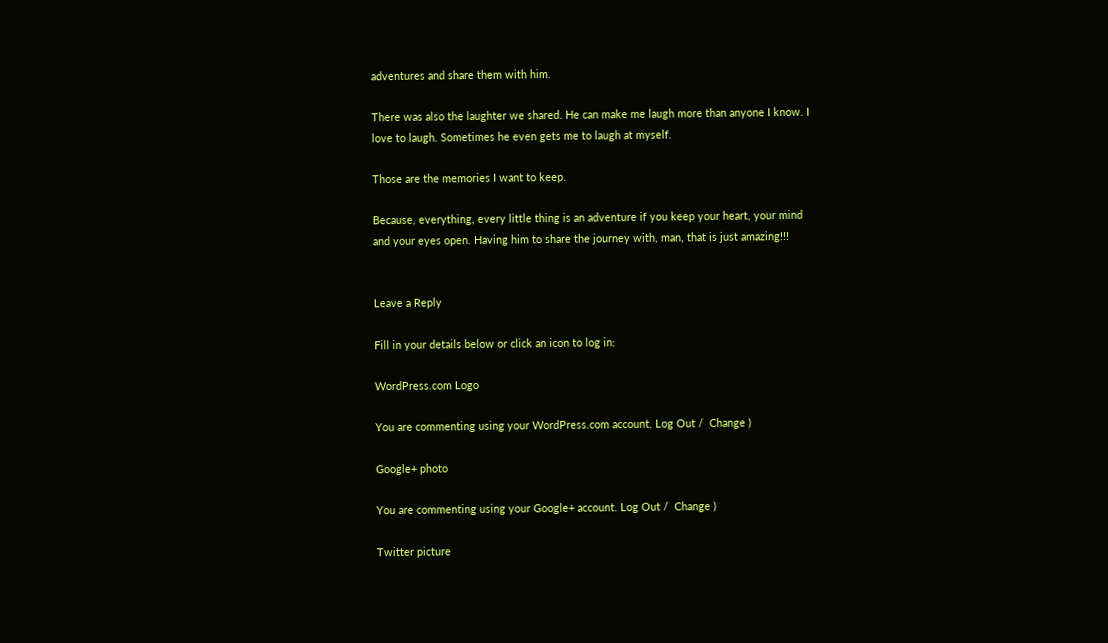adventures and share them with him.

There was also the laughter we shared. He can make me laugh more than anyone I know. I love to laugh. Sometimes he even gets me to laugh at myself.

Those are the memories I want to keep.

Because, everything, every little thing is an adventure if you keep your heart, your mind and your eyes open. Having him to share the journey with, man, that is just amazing!!!


Leave a Reply

Fill in your details below or click an icon to log in:

WordPress.com Logo

You are commenting using your WordPress.com account. Log Out /  Change )

Google+ photo

You are commenting using your Google+ account. Log Out /  Change )

Twitter picture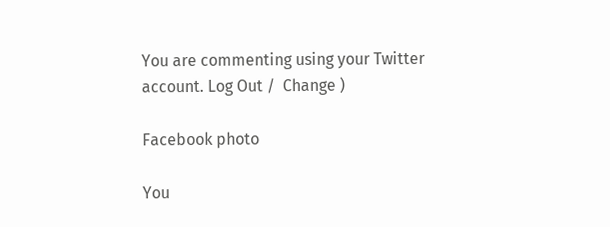You are commenting using your Twitter account. Log Out /  Change )

Facebook photo

You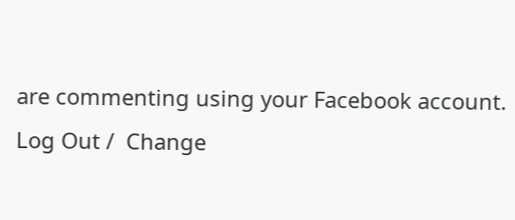are commenting using your Facebook account. Log Out /  Change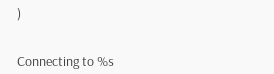)


Connecting to %s